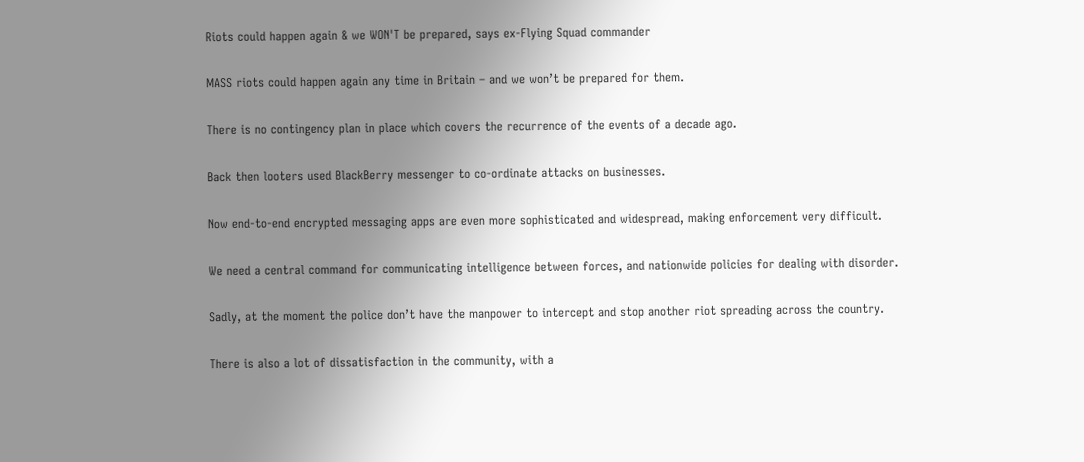Riots could happen again & we WON'T be prepared, says ex-Flying Squad commander

MASS riots could happen again any time in Britain – and we won’t be prepared for them.

There is no contingency plan in place which covers the recurrence of the events of a decade ago.

Back then looters used BlackBerry messenger to co-ordinate attacks on businesses.

Now end-to-end encrypted messaging apps are even more sophisticated and widespread, making enforcement very difficult.

We need a central command for communicating intelligence between forces, and nationwide policies for dealing with disorder.

Sadly, at the moment the police don’t have the manpower to intercept and stop another riot spreading across the country.

There is also a lot of dissatisfaction in the community, with a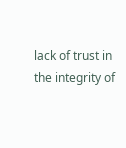lack of trust in the integrity of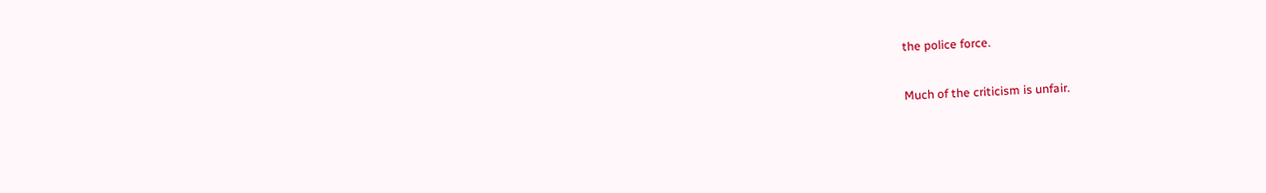the police force.

Much of the criticism is unfair.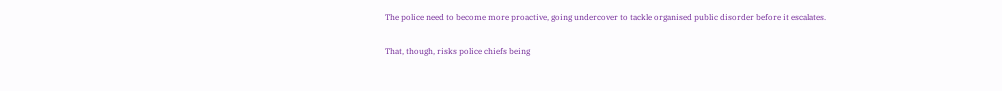The police need to become more proactive, going undercover to tackle organised public disorder before it escalates.

That, though, risks police chiefs being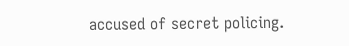accused of secret policing.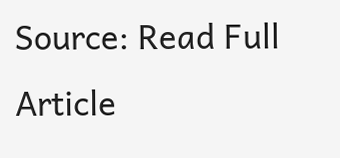Source: Read Full Article